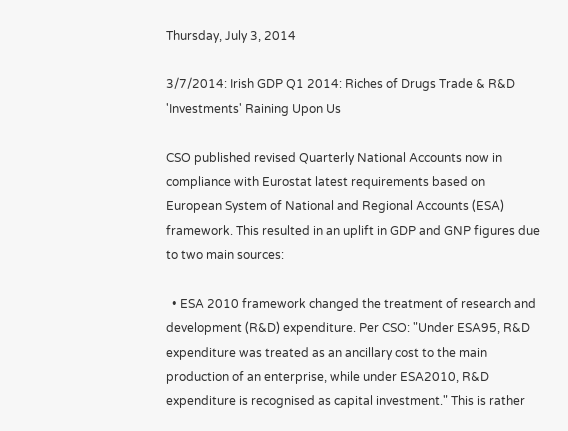Thursday, July 3, 2014

3/7/2014: Irish GDP Q1 2014: Riches of Drugs Trade & R&D 'Investments' Raining Upon Us

CSO published revised Quarterly National Accounts now in compliance with Eurostat latest requirements based on European System of National and Regional Accounts (ESA) framework. This resulted in an uplift in GDP and GNP figures due to two main sources:

  • ESA 2010 framework changed the treatment of research and development (R&D) expenditure. Per CSO: "Under ESA95, R&D expenditure was treated as an ancillary cost to the main production of an enterprise, while under ESA2010, R&D expenditure is recognised as capital investment." This is rather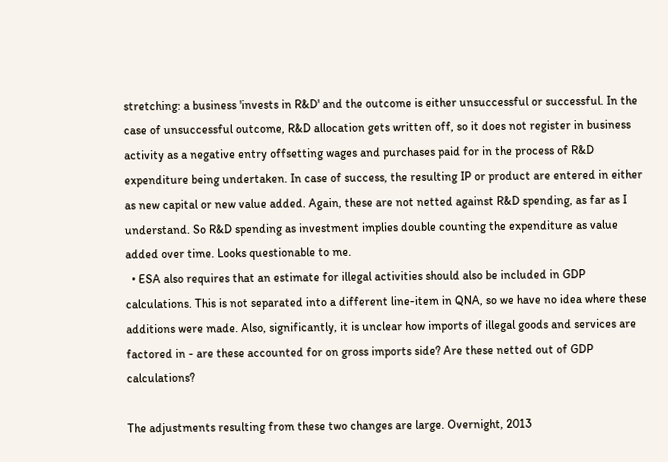stretching: a business 'invests in R&D' and the outcome is either unsuccessful or successful. In the case of unsuccessful outcome, R&D allocation gets written off, so it does not register in business activity as a negative entry offsetting wages and purchases paid for in the process of R&D expenditure being undertaken. In case of success, the resulting IP or product are entered in either as new capital or new value added. Again, these are not netted against R&D spending, as far as I understand. So R&D spending as investment implies double counting the expenditure as value added over time. Looks questionable to me.
  • ESA also requires that an estimate for illegal activities should also be included in GDP calculations. This is not separated into a different line-item in QNA, so we have no idea where these additions were made. Also, significantly, it is unclear how imports of illegal goods and services are factored in - are these accounted for on gross imports side? Are these netted out of GDP calculations?

The adjustments resulting from these two changes are large. Overnight, 2013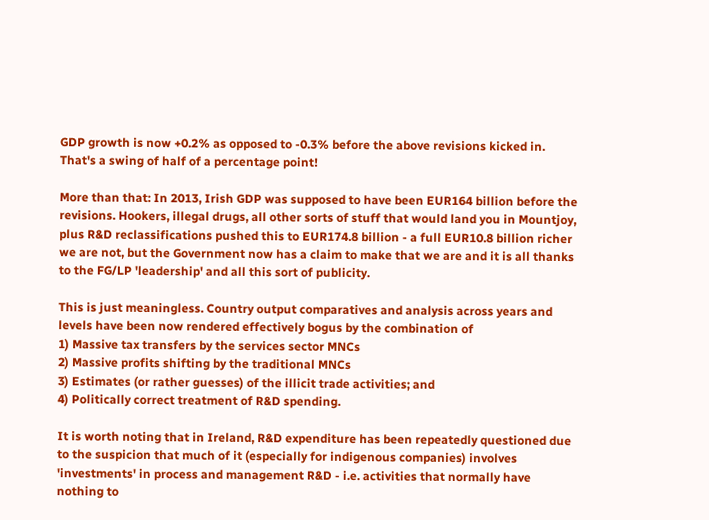GDP growth is now +0.2% as opposed to -0.3% before the above revisions kicked in. That's a swing of half of a percentage point!

More than that: In 2013, Irish GDP was supposed to have been EUR164 billion before the revisions. Hookers, illegal drugs, all other sorts of stuff that would land you in Mountjoy, plus R&D reclassifications pushed this to EUR174.8 billion - a full EUR10.8 billion richer we are not, but the Government now has a claim to make that we are and it is all thanks to the FG/LP 'leadership' and all this sort of publicity.

This is just meaningless. Country output comparatives and analysis across years and levels have been now rendered effectively bogus by the combination of
1) Massive tax transfers by the services sector MNCs
2) Massive profits shifting by the traditional MNCs
3) Estimates (or rather guesses) of the illicit trade activities; and
4) Politically correct treatment of R&D spending.

It is worth noting that in Ireland, R&D expenditure has been repeatedly questioned due to the suspicion that much of it (especially for indigenous companies) involves 'investments' in process and management R&D - i.e. activities that normally have nothing to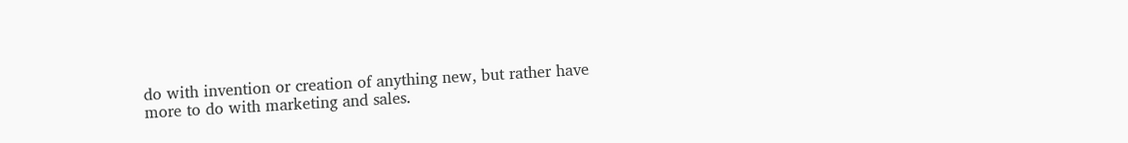do with invention or creation of anything new, but rather have more to do with marketing and sales.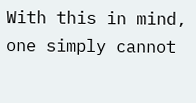With this in mind, one simply cannot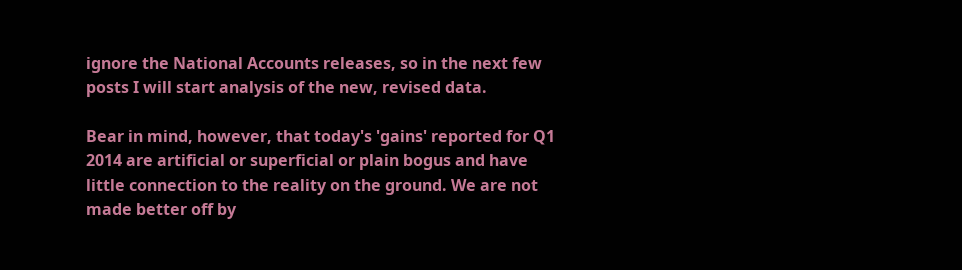ignore the National Accounts releases, so in the next few posts I will start analysis of the new, revised data.

Bear in mind, however, that today's 'gains' reported for Q1 2014 are artificial or superficial or plain bogus and have little connection to the reality on the ground. We are not made better off by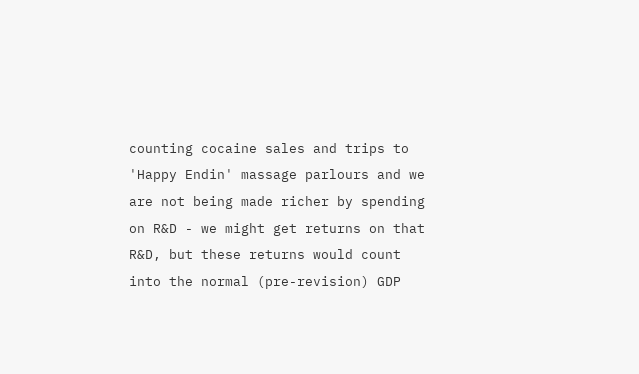counting cocaine sales and trips to 'Happy Endin' massage parlours and we are not being made richer by spending on R&D - we might get returns on that R&D, but these returns would count into the normal (pre-revision) GDP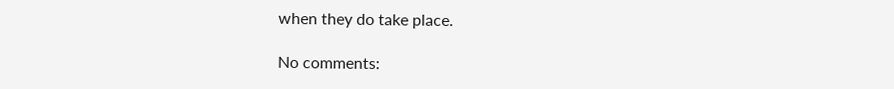when they do take place.

No comments: